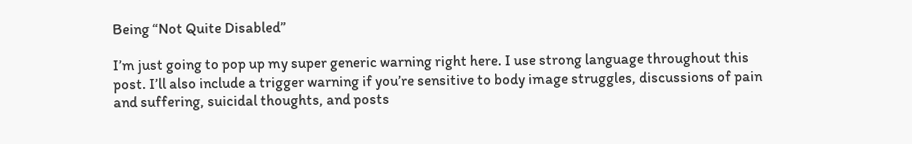Being “Not Quite Disabled”

I’m just going to pop up my super generic warning right here. I use strong language throughout this post. I’ll also include a trigger warning if you’re sensitive to body image struggles, discussions of pain and suffering, suicidal thoughts, and posts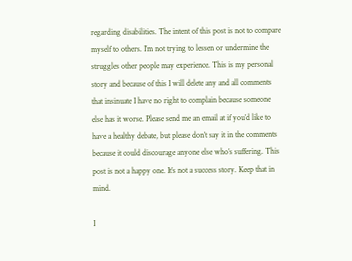regarding disabilities. The intent of this post is not to compare myself to others. I’m not trying to lessen or undermine the struggles other people may experience. This is my personal story and because of this I will delete any and all comments that insinuate I have no right to complain because someone else has it worse. Please send me an email at if you’d like to have a healthy debate, but please don’t say it in the comments because it could discourage anyone else who’s suffering. This post is not a happy one. It’s not a success story. Keep that in mind.

I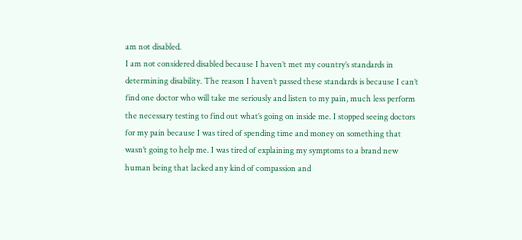am not disabled.
I am not considered disabled because I haven’t met my country’s standards in determining disability. The reason I haven’t passed these standards is because I can’t find one doctor who will take me seriously and listen to my pain, much less perform the necessary testing to find out what’s going on inside me. I stopped seeing doctors for my pain because I was tired of spending time and money on something that wasn’t going to help me. I was tired of explaining my symptoms to a brand new human being that lacked any kind of compassion and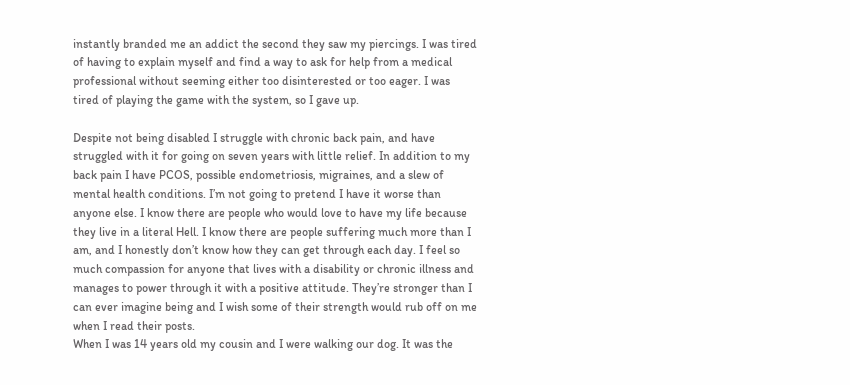instantly branded me an addict the second they saw my piercings. I was tired of having to explain myself and find a way to ask for help from a medical professional without seeming either too disinterested or too eager. I was tired of playing the game with the system, so I gave up.

Despite not being disabled I struggle with chronic back pain, and have struggled with it for going on seven years with little relief. In addition to my back pain I have PCOS, possible endometriosis, migraines, and a slew of mental health conditions. I’m not going to pretend I have it worse than anyone else. I know there are people who would love to have my life because they live in a literal Hell. I know there are people suffering much more than I am, and I honestly don’t know how they can get through each day. I feel so much compassion for anyone that lives with a disability or chronic illness and manages to power through it with a positive attitude. They’re stronger than I can ever imagine being and I wish some of their strength would rub off on me when I read their posts.
When I was 14 years old my cousin and I were walking our dog. It was the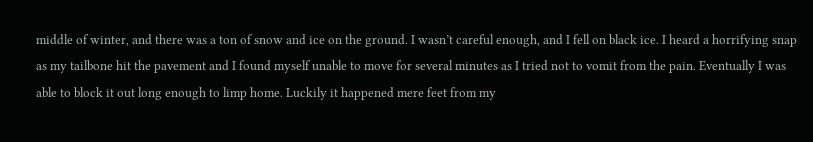middle of winter, and there was a ton of snow and ice on the ground. I wasn’t careful enough, and I fell on black ice. I heard a horrifying snap as my tailbone hit the pavement and I found myself unable to move for several minutes as I tried not to vomit from the pain. Eventually I was able to block it out long enough to limp home. Luckily it happened mere feet from my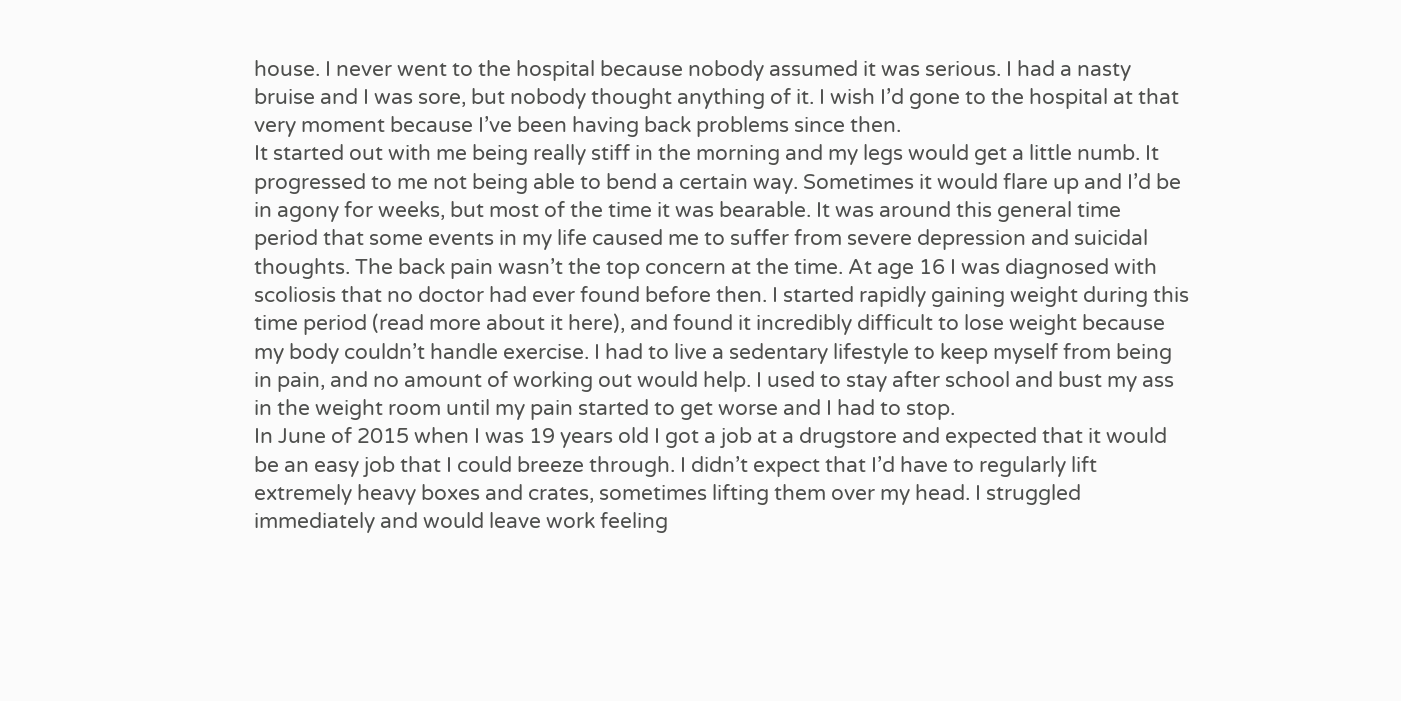house. I never went to the hospital because nobody assumed it was serious. I had a nasty bruise and I was sore, but nobody thought anything of it. I wish I’d gone to the hospital at that very moment because I’ve been having back problems since then.
It started out with me being really stiff in the morning and my legs would get a little numb. It progressed to me not being able to bend a certain way. Sometimes it would flare up and I’d be in agony for weeks, but most of the time it was bearable. It was around this general time period that some events in my life caused me to suffer from severe depression and suicidal thoughts. The back pain wasn’t the top concern at the time. At age 16 I was diagnosed with scoliosis that no doctor had ever found before then. I started rapidly gaining weight during this time period (read more about it here), and found it incredibly difficult to lose weight because my body couldn’t handle exercise. I had to live a sedentary lifestyle to keep myself from being in pain, and no amount of working out would help. I used to stay after school and bust my ass in the weight room until my pain started to get worse and I had to stop.
In June of 2015 when I was 19 years old I got a job at a drugstore and expected that it would be an easy job that I could breeze through. I didn’t expect that I’d have to regularly lift extremely heavy boxes and crates, sometimes lifting them over my head. I struggled immediately and would leave work feeling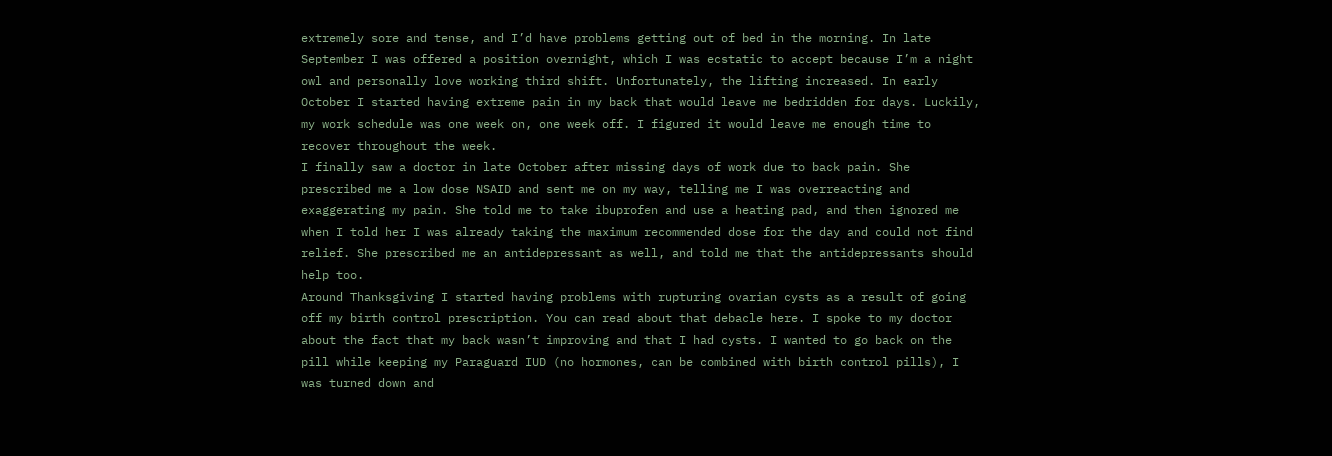extremely sore and tense, and I’d have problems getting out of bed in the morning. In late September I was offered a position overnight, which I was ecstatic to accept because I’m a night owl and personally love working third shift. Unfortunately, the lifting increased. In early October I started having extreme pain in my back that would leave me bedridden for days. Luckily, my work schedule was one week on, one week off. I figured it would leave me enough time to recover throughout the week.
I finally saw a doctor in late October after missing days of work due to back pain. She prescribed me a low dose NSAID and sent me on my way, telling me I was overreacting and exaggerating my pain. She told me to take ibuprofen and use a heating pad, and then ignored me when I told her I was already taking the maximum recommended dose for the day and could not find relief. She prescribed me an antidepressant as well, and told me that the antidepressants should help too.
Around Thanksgiving I started having problems with rupturing ovarian cysts as a result of going off my birth control prescription. You can read about that debacle here. I spoke to my doctor about the fact that my back wasn’t improving and that I had cysts. I wanted to go back on the pill while keeping my Paraguard IUD (no hormones, can be combined with birth control pills), I was turned down and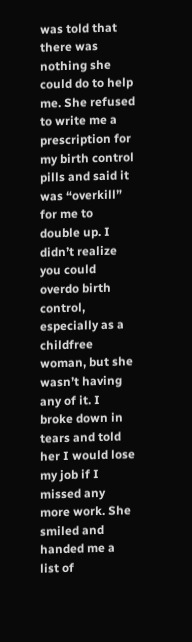was told that there was nothing she could do to help me. She refused to write me a prescription for my birth control pills and said it was “overkill” for me to double up. I didn’t realize you could overdo birth control, especially as a childfree woman, but she wasn’t having any of it. I broke down in tears and told her I would lose my job if I missed any more work. She smiled and handed me a list of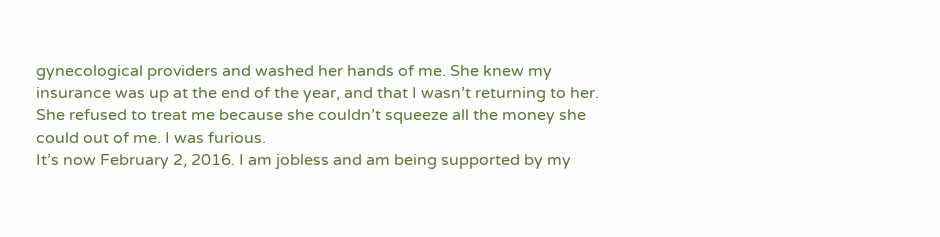gynecological providers and washed her hands of me. She knew my insurance was up at the end of the year, and that I wasn’t returning to her. She refused to treat me because she couldn’t squeeze all the money she could out of me. I was furious.
It’s now February 2, 2016. I am jobless and am being supported by my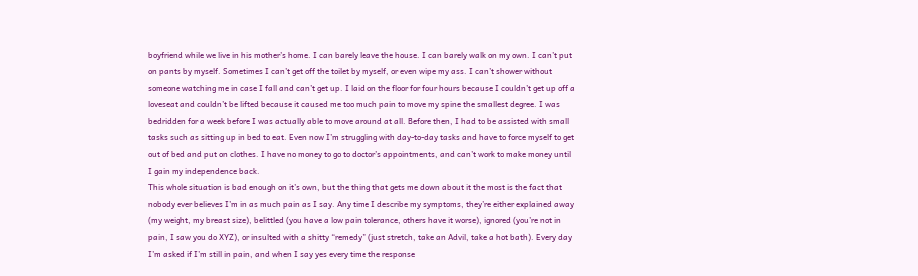boyfriend while we live in his mother’s home. I can barely leave the house. I can barely walk on my own. I can’t put on pants by myself. Sometimes I can’t get off the toilet by myself, or even wipe my ass. I can’t shower without someone watching me in case I fall and can’t get up. I laid on the floor for four hours because I couldn’t get up off a loveseat and couldn’t be lifted because it caused me too much pain to move my spine the smallest degree. I was bedridden for a week before I was actually able to move around at all. Before then, I had to be assisted with small tasks such as sitting up in bed to eat. Even now I’m struggling with day-to-day tasks and have to force myself to get out of bed and put on clothes. I have no money to go to doctor’s appointments, and can’t work to make money until I gain my independence back.
This whole situation is bad enough on it’s own, but the thing that gets me down about it the most is the fact that nobody ever believes I’m in as much pain as I say. Any time I describe my symptoms, they’re either explained away (my weight, my breast size), belittled (you have a low pain tolerance, others have it worse), ignored (you’re not in pain, I saw you do XYZ), or insulted with a shitty “remedy” (just stretch, take an Advil, take a hot bath). Every day I’m asked if I’m still in pain, and when I say yes every time the response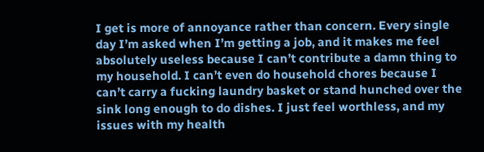I get is more of annoyance rather than concern. Every single day I’m asked when I’m getting a job, and it makes me feel absolutely useless because I can’t contribute a damn thing to my household. I can’t even do household chores because I can’t carry a fucking laundry basket or stand hunched over the sink long enough to do dishes. I just feel worthless, and my issues with my health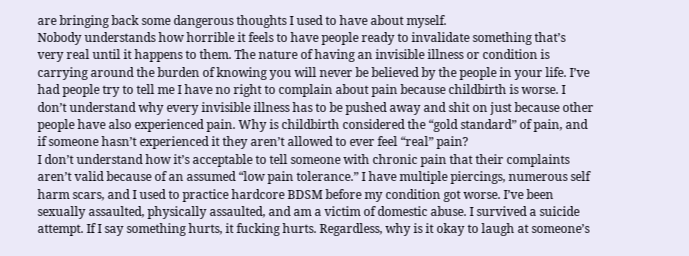are bringing back some dangerous thoughts I used to have about myself.
Nobody understands how horrible it feels to have people ready to invalidate something that’s very real until it happens to them. The nature of having an invisible illness or condition is carrying around the burden of knowing you will never be believed by the people in your life. I’ve had people try to tell me I have no right to complain about pain because childbirth is worse. I don’t understand why every invisible illness has to be pushed away and shit on just because other people have also experienced pain. Why is childbirth considered the “gold standard” of pain, and if someone hasn’t experienced it they aren’t allowed to ever feel “real” pain?
I don’t understand how it’s acceptable to tell someone with chronic pain that their complaints aren’t valid because of an assumed “low pain tolerance.” I have multiple piercings, numerous self harm scars, and I used to practice hardcore BDSM before my condition got worse. I’ve been sexually assaulted, physically assaulted, and am a victim of domestic abuse. I survived a suicide attempt. If I say something hurts, it fucking hurts. Regardless, why is it okay to laugh at someone’s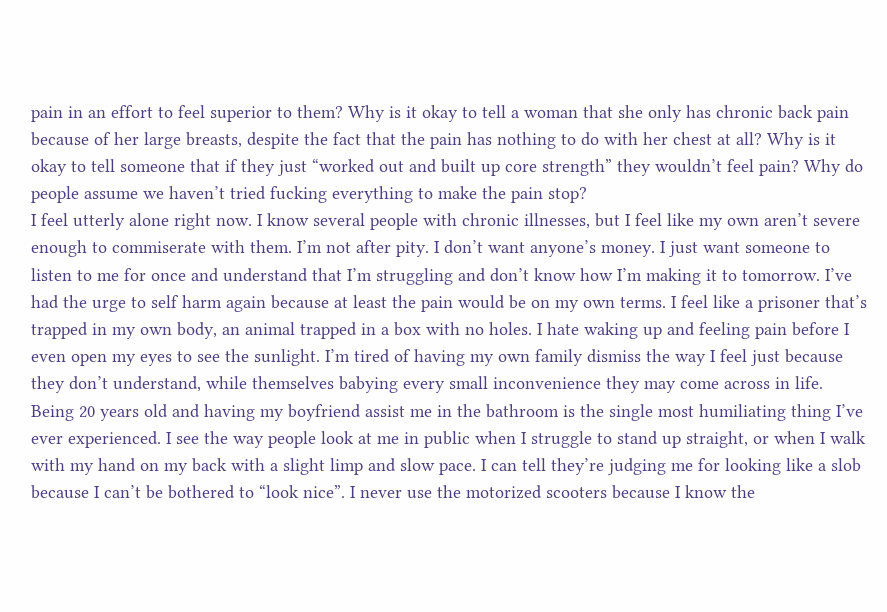pain in an effort to feel superior to them? Why is it okay to tell a woman that she only has chronic back pain because of her large breasts, despite the fact that the pain has nothing to do with her chest at all? Why is it okay to tell someone that if they just “worked out and built up core strength” they wouldn’t feel pain? Why do people assume we haven’t tried fucking everything to make the pain stop?
I feel utterly alone right now. I know several people with chronic illnesses, but I feel like my own aren’t severe enough to commiserate with them. I’m not after pity. I don’t want anyone’s money. I just want someone to listen to me for once and understand that I’m struggling and don’t know how I’m making it to tomorrow. I’ve had the urge to self harm again because at least the pain would be on my own terms. I feel like a prisoner that’s trapped in my own body, an animal trapped in a box with no holes. I hate waking up and feeling pain before I even open my eyes to see the sunlight. I’m tired of having my own family dismiss the way I feel just because they don’t understand, while themselves babying every small inconvenience they may come across in life.
Being 20 years old and having my boyfriend assist me in the bathroom is the single most humiliating thing I’ve ever experienced. I see the way people look at me in public when I struggle to stand up straight, or when I walk with my hand on my back with a slight limp and slow pace. I can tell they’re judging me for looking like a slob because I can’t be bothered to “look nice”. I never use the motorized scooters because I know the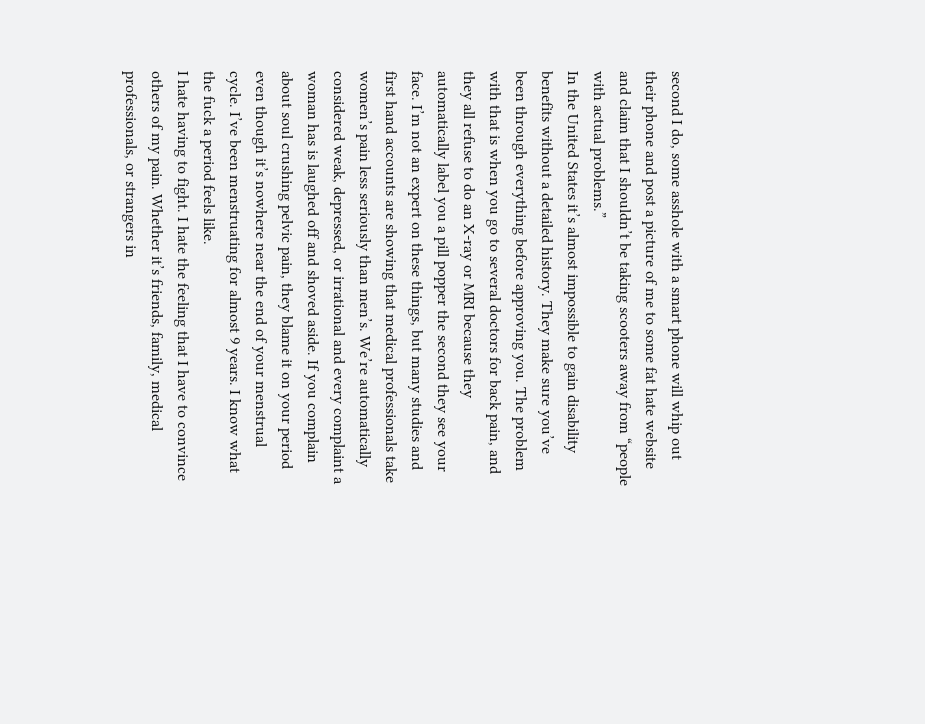second I do, some asshole with a smart phone will whip out their phone and post a picture of me to some fat hate website and claim that I shouldn’t be taking scooters away from “people with actual problems.”
In the United States it’s almost impossible to gain disability benefits without a detailed history. They make sure you’ve been through everything before approving you. The problem with that is when you go to several doctors for back pain, and they all refuse to do an X-ray or MRI because they automatically label you a pill popper the second they see your face. I’m not an expert on these things, but many studies and first hand accounts are showing that medical professionals take women’s pain less seriously than men’s. We’re automatically considered weak, depressed, or irrational and every complaint a woman has is laughed off and shoved aside. If you complain about soul crushing pelvic pain, they blame it on your period even though it’s nowhere near the end of your menstrual cycle. I’ve been menstruating for almost 9 years. I know what the fuck a period feels like.
I hate having to fight. I hate the feeling that I have to convince others of my pain. Whether it’s friends, family, medical professionals, or strangers in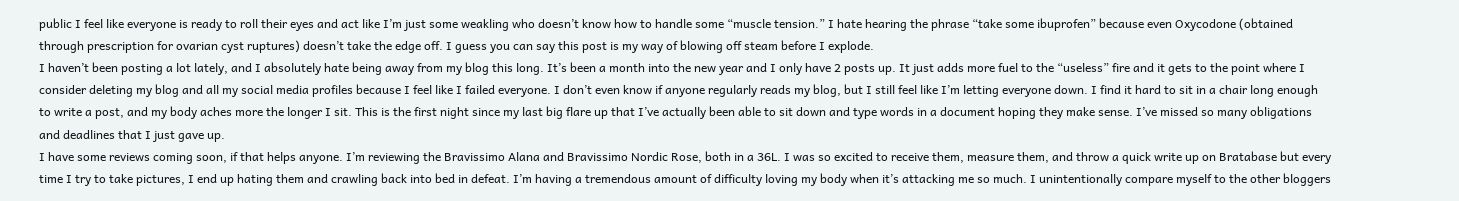public I feel like everyone is ready to roll their eyes and act like I’m just some weakling who doesn’t know how to handle some “muscle tension.” I hate hearing the phrase “take some ibuprofen” because even Oxycodone (obtained through prescription for ovarian cyst ruptures) doesn’t take the edge off. I guess you can say this post is my way of blowing off steam before I explode.
I haven’t been posting a lot lately, and I absolutely hate being away from my blog this long. It’s been a month into the new year and I only have 2 posts up. It just adds more fuel to the “useless” fire and it gets to the point where I consider deleting my blog and all my social media profiles because I feel like I failed everyone. I don’t even know if anyone regularly reads my blog, but I still feel like I’m letting everyone down. I find it hard to sit in a chair long enough to write a post, and my body aches more the longer I sit. This is the first night since my last big flare up that I’ve actually been able to sit down and type words in a document hoping they make sense. I’ve missed so many obligations and deadlines that I just gave up.
I have some reviews coming soon, if that helps anyone. I’m reviewing the Bravissimo Alana and Bravissimo Nordic Rose, both in a 36L. I was so excited to receive them, measure them, and throw a quick write up on Bratabase but every time I try to take pictures, I end up hating them and crawling back into bed in defeat. I’m having a tremendous amount of difficulty loving my body when it’s attacking me so much. I unintentionally compare myself to the other bloggers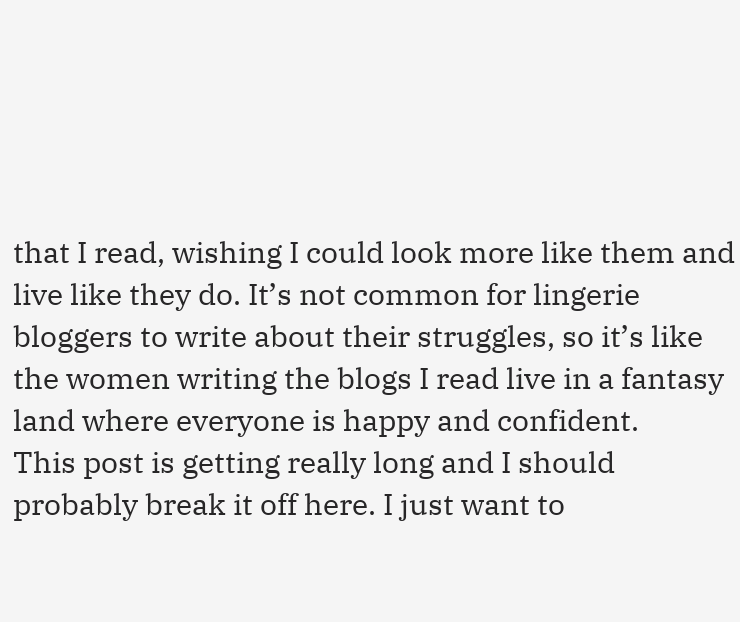that I read, wishing I could look more like them and live like they do. It’s not common for lingerie bloggers to write about their struggles, so it’s like the women writing the blogs I read live in a fantasy land where everyone is happy and confident.
This post is getting really long and I should probably break it off here. I just want to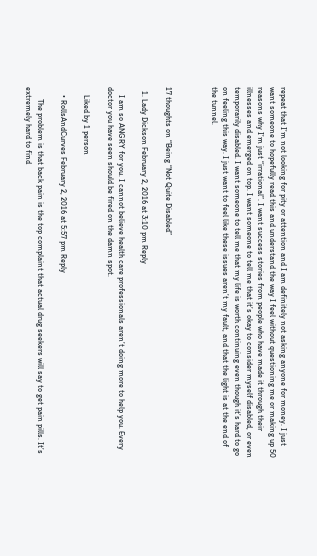repeat that I’m not looking for pity or attention and I am definitely not asking anyone for money. I just want someone to hopefully read this and understand the way I feel without questioning me or making up 50 reasons why I’m just “irrational”. I want success stories from people who have made it through their illnesses and emerged on top. I want someone to tell me that it’s okay to consider myself disabled, or even temporarily disabled. I want someone to tell me that my life is worth continuing even though it’s hard to go on feeling this way. I just want to feel like these issues aren’t my fault, and that the light is at the end of the tunnel.



17 thoughts on “Being “Not Quite Disabled”

  1. Lady Dickson February 2, 2016 at 3:10 pm Reply

    I am so ANGRY for you. I cannot believe health care professionals aren’t doing more to help you. Every doctor you have seen should be fired on the damn spot.

    Liked by 1 person

    • RollsAndCurves February 2, 2016 at 5:57 pm Reply

      The problem is that back pain is the top complaint that actual drug seekers will say to get pain pills. It’s extremely hard to find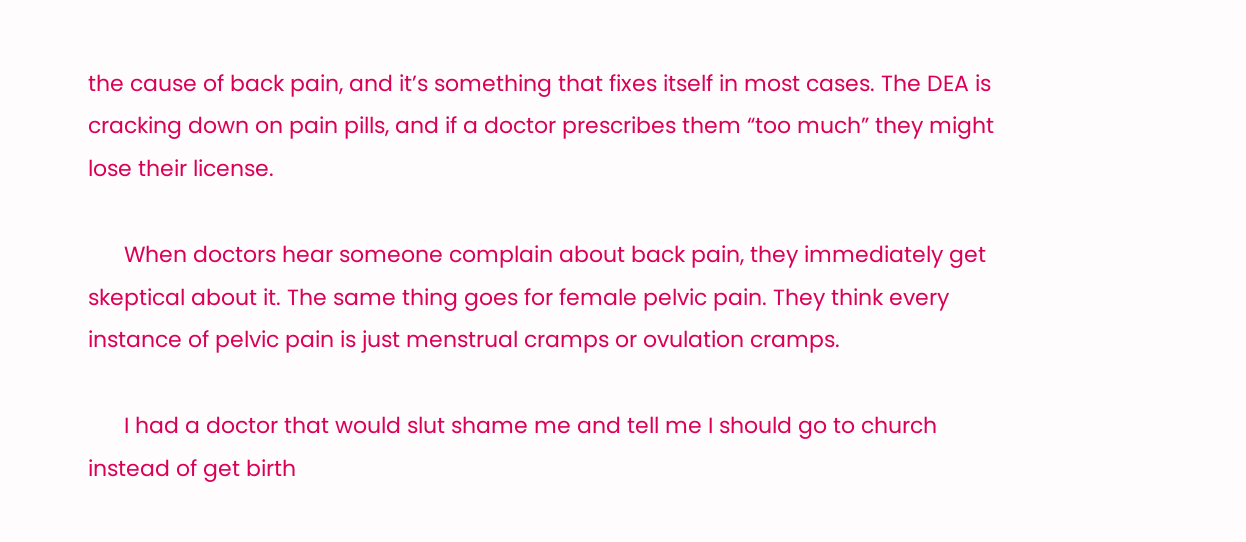the cause of back pain, and it’s something that fixes itself in most cases. The DEA is cracking down on pain pills, and if a doctor prescribes them “too much” they might lose their license.

      When doctors hear someone complain about back pain, they immediately get skeptical about it. The same thing goes for female pelvic pain. They think every instance of pelvic pain is just menstrual cramps or ovulation cramps.

      I had a doctor that would slut shame me and tell me I should go to church instead of get birth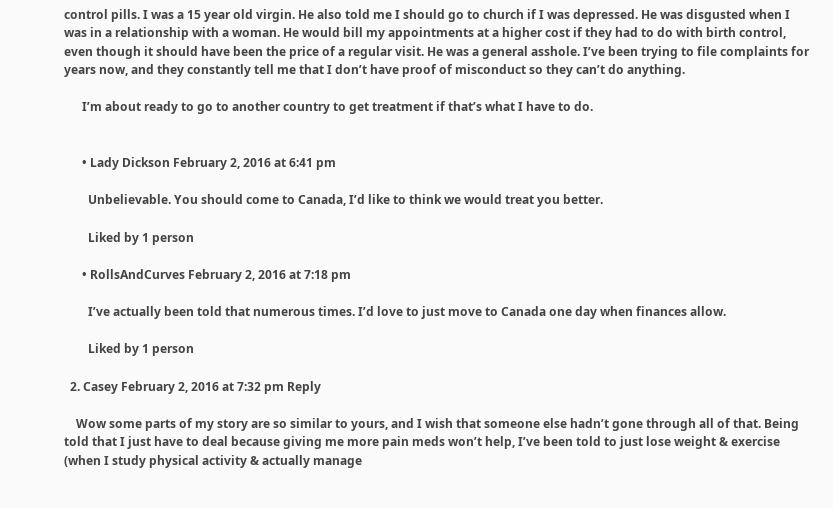control pills. I was a 15 year old virgin. He also told me I should go to church if I was depressed. He was disgusted when I was in a relationship with a woman. He would bill my appointments at a higher cost if they had to do with birth control, even though it should have been the price of a regular visit. He was a general asshole. I’ve been trying to file complaints for years now, and they constantly tell me that I don’t have proof of misconduct so they can’t do anything.

      I’m about ready to go to another country to get treatment if that’s what I have to do.


      • Lady Dickson February 2, 2016 at 6:41 pm

        Unbelievable. You should come to Canada, I’d like to think we would treat you better.

        Liked by 1 person

      • RollsAndCurves February 2, 2016 at 7:18 pm

        I’ve actually been told that numerous times. I’d love to just move to Canada one day when finances allow.

        Liked by 1 person

  2. Casey February 2, 2016 at 7:32 pm Reply

    Wow some parts of my story are so similar to yours, and I wish that someone else hadn’t gone through all of that. Being told that I just have to deal because giving me more pain meds won’t help, I’ve been told to just lose weight & exercise (when I study physical activity & actually manage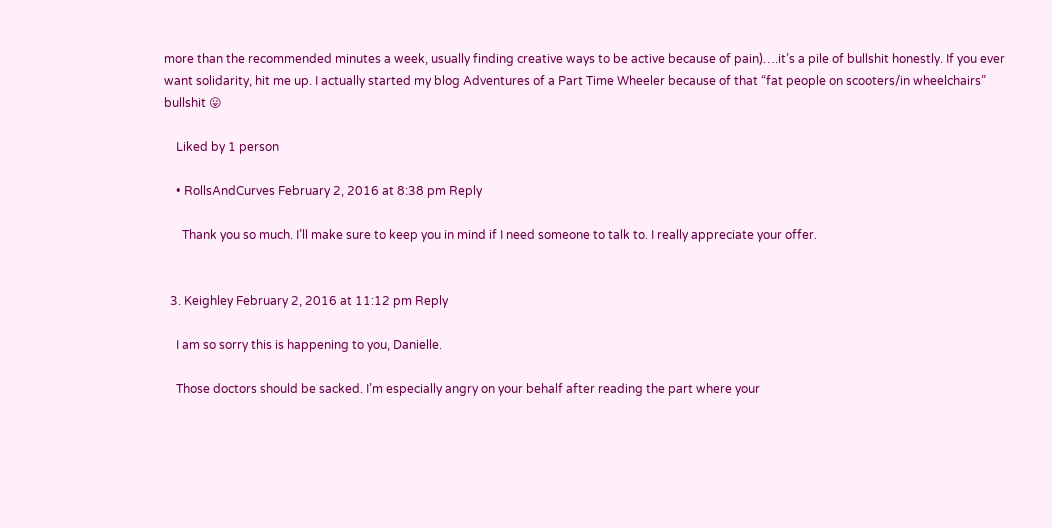more than the recommended minutes a week, usually finding creative ways to be active because of pain)….it’s a pile of bullshit honestly. If you ever want solidarity, hit me up. I actually started my blog Adventures of a Part Time Wheeler because of that “fat people on scooters/in wheelchairs” bullshit 😛

    Liked by 1 person

    • RollsAndCurves February 2, 2016 at 8:38 pm Reply

      Thank you so much. I’ll make sure to keep you in mind if I need someone to talk to. I really appreciate your offer.


  3. Keighley February 2, 2016 at 11:12 pm Reply

    I am so sorry this is happening to you, Danielle.

    Those doctors should be sacked. I’m especially angry on your behalf after reading the part where your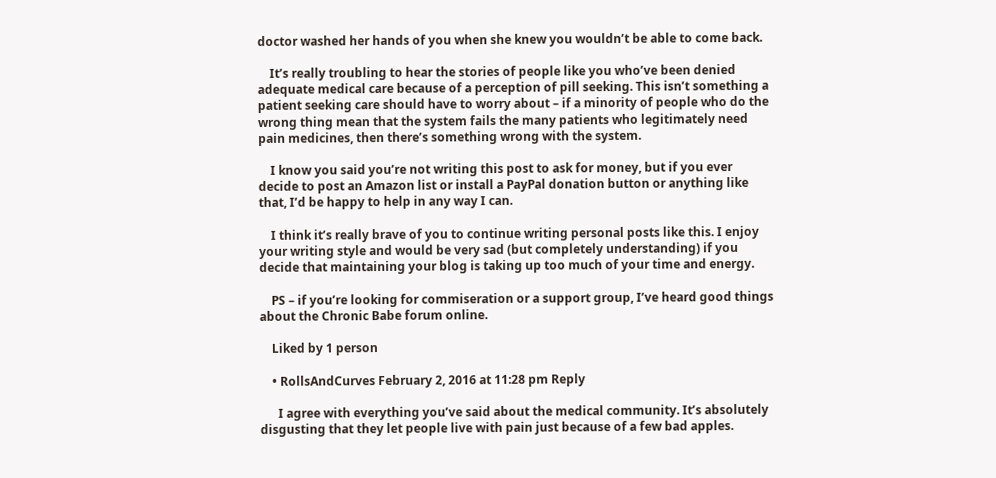doctor washed her hands of you when she knew you wouldn’t be able to come back.

    It’s really troubling to hear the stories of people like you who’ve been denied adequate medical care because of a perception of pill seeking. This isn’t something a patient seeking care should have to worry about – if a minority of people who do the wrong thing mean that the system fails the many patients who legitimately need pain medicines, then there’s something wrong with the system.

    I know you said you’re not writing this post to ask for money, but if you ever decide to post an Amazon list or install a PayPal donation button or anything like that, I’d be happy to help in any way I can.

    I think it’s really brave of you to continue writing personal posts like this. I enjoy your writing style and would be very sad (but completely understanding) if you decide that maintaining your blog is taking up too much of your time and energy.

    PS – if you’re looking for commiseration or a support group, I’ve heard good things about the Chronic Babe forum online.

    Liked by 1 person

    • RollsAndCurves February 2, 2016 at 11:28 pm Reply

      I agree with everything you’ve said about the medical community. It’s absolutely disgusting that they let people live with pain just because of a few bad apples.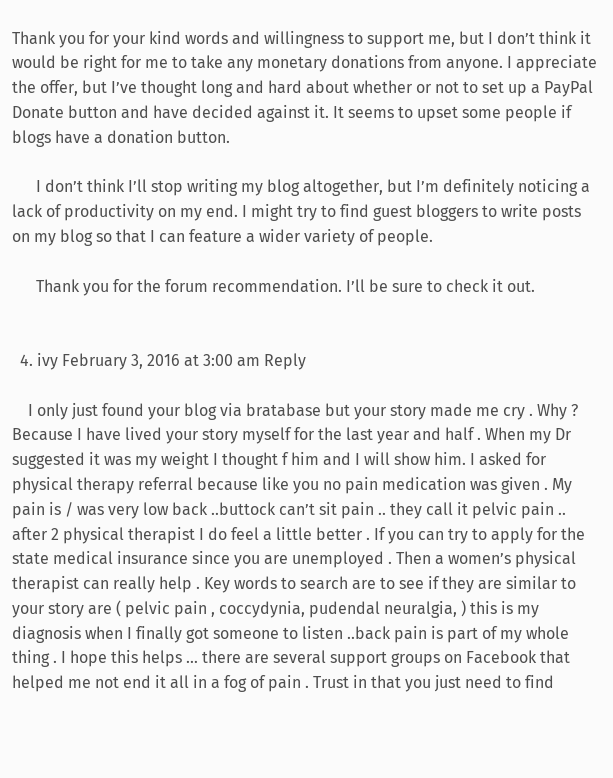Thank you for your kind words and willingness to support me, but I don’t think it would be right for me to take any monetary donations from anyone. I appreciate the offer, but I’ve thought long and hard about whether or not to set up a PayPal Donate button and have decided against it. It seems to upset some people if blogs have a donation button.

      I don’t think I’ll stop writing my blog altogether, but I’m definitely noticing a lack of productivity on my end. I might try to find guest bloggers to write posts on my blog so that I can feature a wider variety of people.

      Thank you for the forum recommendation. I’ll be sure to check it out.


  4. ivy February 3, 2016 at 3:00 am Reply

    I only just found your blog via bratabase but your story made me cry . Why ? Because I have lived your story myself for the last year and half . When my Dr suggested it was my weight I thought f him and I will show him. I asked for physical therapy referral because like you no pain medication was given . My pain is / was very low back ..buttock can’t sit pain .. they call it pelvic pain .. after 2 physical therapist I do feel a little better . If you can try to apply for the state medical insurance since you are unemployed . Then a women’s physical therapist can really help . Key words to search are to see if they are similar to your story are ( pelvic pain , coccydynia, pudendal neuralgia, ) this is my diagnosis when I finally got someone to listen ..back pain is part of my whole thing . I hope this helps … there are several support groups on Facebook that helped me not end it all in a fog of pain . Trust in that you just need to find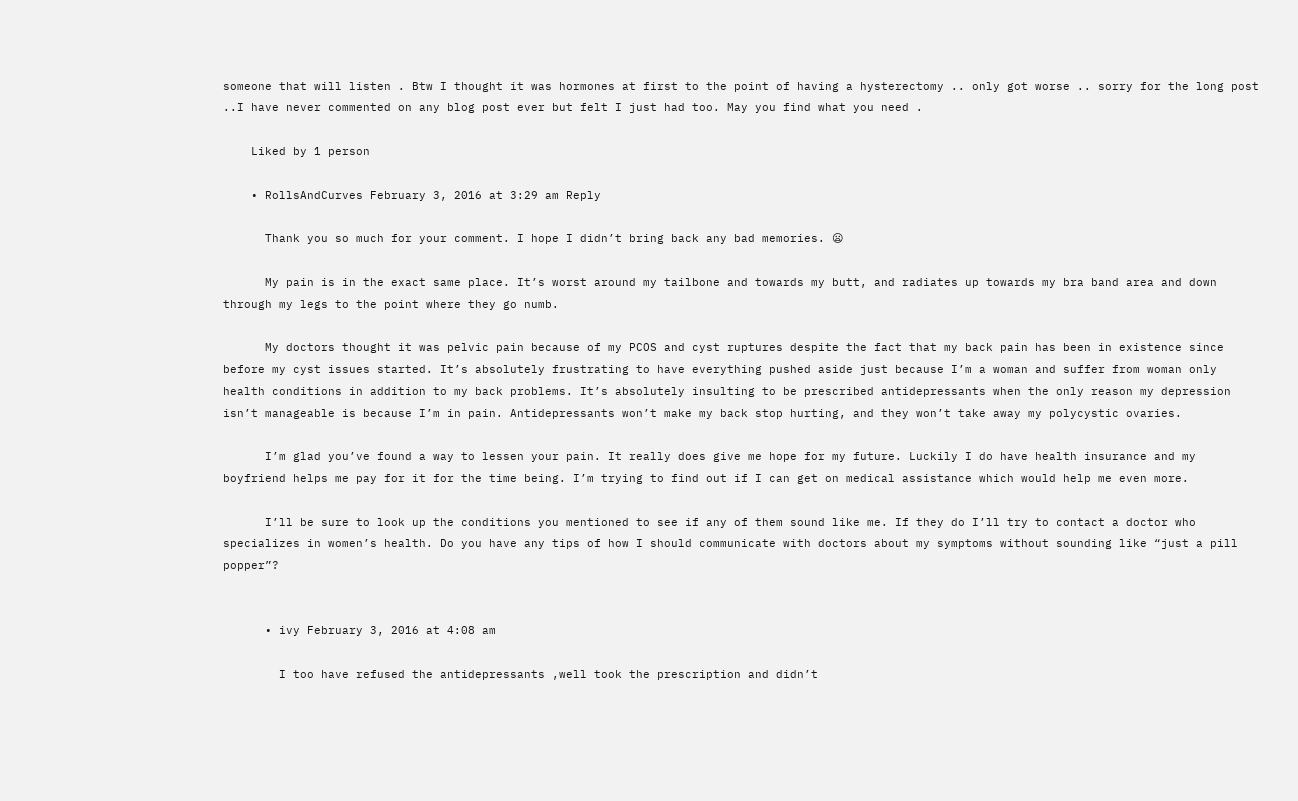someone that will listen . Btw I thought it was hormones at first to the point of having a hysterectomy .. only got worse .. sorry for the long post ..I have never commented on any blog post ever but felt I just had too. May you find what you need .

    Liked by 1 person

    • RollsAndCurves February 3, 2016 at 3:29 am Reply

      Thank you so much for your comment. I hope I didn’t bring back any bad memories. 😦

      My pain is in the exact same place. It’s worst around my tailbone and towards my butt, and radiates up towards my bra band area and down through my legs to the point where they go numb.

      My doctors thought it was pelvic pain because of my PCOS and cyst ruptures despite the fact that my back pain has been in existence since before my cyst issues started. It’s absolutely frustrating to have everything pushed aside just because I’m a woman and suffer from woman only health conditions in addition to my back problems. It’s absolutely insulting to be prescribed antidepressants when the only reason my depression isn’t manageable is because I’m in pain. Antidepressants won’t make my back stop hurting, and they won’t take away my polycystic ovaries.

      I’m glad you’ve found a way to lessen your pain. It really does give me hope for my future. Luckily I do have health insurance and my boyfriend helps me pay for it for the time being. I’m trying to find out if I can get on medical assistance which would help me even more.

      I’ll be sure to look up the conditions you mentioned to see if any of them sound like me. If they do I’ll try to contact a doctor who specializes in women’s health. Do you have any tips of how I should communicate with doctors about my symptoms without sounding like “just a pill popper”?


      • ivy February 3, 2016 at 4:08 am

        I too have refused the antidepressants ,well took the prescription and didn’t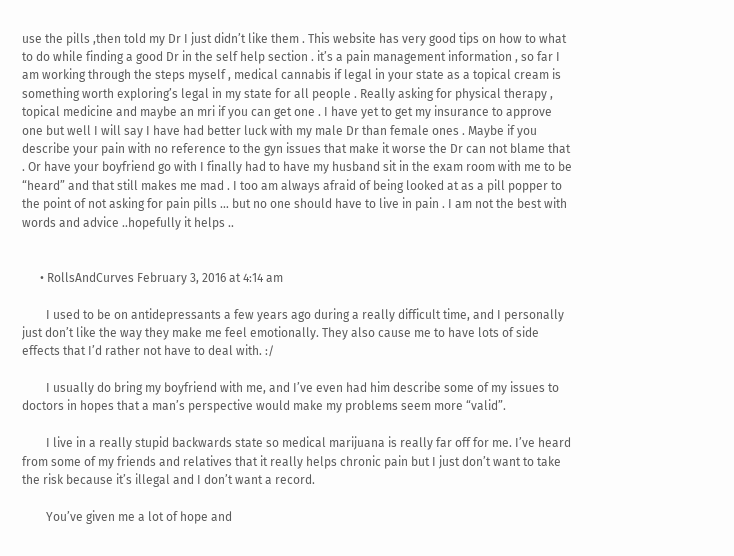use the pills ,then told my Dr I just didn’t like them . This website has very good tips on how to what to do while finding a good Dr in the self help section . it’s a pain management information , so far I am working through the steps myself , medical cannabis if legal in your state as a topical cream is something worth exploring’s legal in my state for all people . Really asking for physical therapy , topical medicine and maybe an mri if you can get one . I have yet to get my insurance to approve one but well I will say I have had better luck with my male Dr than female ones . Maybe if you describe your pain with no reference to the gyn issues that make it worse the Dr can not blame that . Or have your boyfriend go with I finally had to have my husband sit in the exam room with me to be “heard” and that still makes me mad . I too am always afraid of being looked at as a pill popper to the point of not asking for pain pills … but no one should have to live in pain . I am not the best with words and advice ..hopefully it helps ..


      • RollsAndCurves February 3, 2016 at 4:14 am

        I used to be on antidepressants a few years ago during a really difficult time, and I personally just don’t like the way they make me feel emotionally. They also cause me to have lots of side effects that I’d rather not have to deal with. :/

        I usually do bring my boyfriend with me, and I’ve even had him describe some of my issues to doctors in hopes that a man’s perspective would make my problems seem more “valid”.

        I live in a really stupid backwards state so medical marijuana is really far off for me. I’ve heard from some of my friends and relatives that it really helps chronic pain but I just don’t want to take the risk because it’s illegal and I don’t want a record.

        You’ve given me a lot of hope and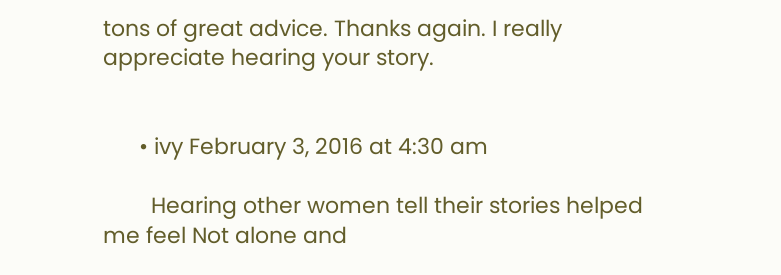tons of great advice. Thanks again. I really appreciate hearing your story.


      • ivy February 3, 2016 at 4:30 am

        Hearing other women tell their stories helped me feel Not alone and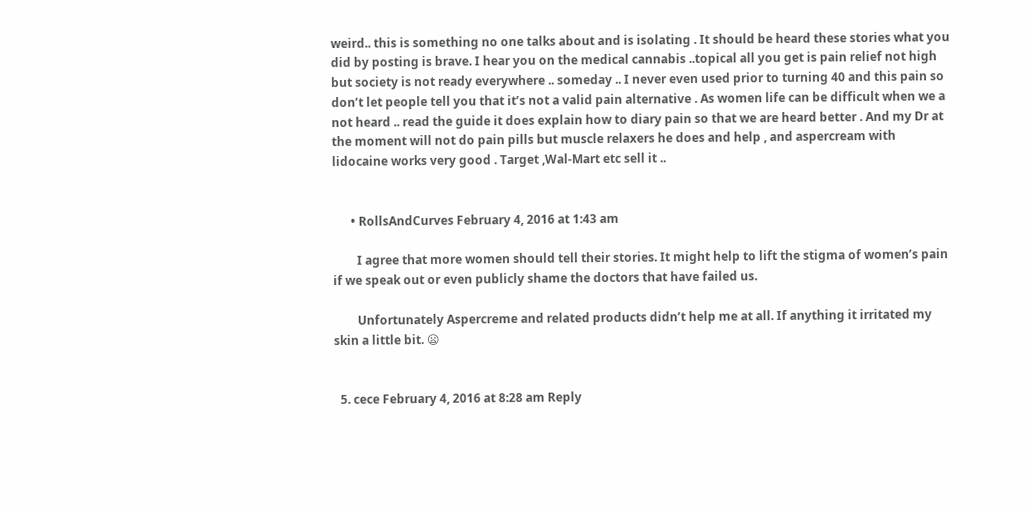weird.. this is something no one talks about and is isolating . It should be heard these stories what you did by posting is brave. I hear you on the medical cannabis ..topical all you get is pain relief not high but society is not ready everywhere .. someday .. I never even used prior to turning 40 and this pain so don’t let people tell you that it’s not a valid pain alternative . As women life can be difficult when we a not heard .. read the guide it does explain how to diary pain so that we are heard better . And my Dr at the moment will not do pain pills but muscle relaxers he does and help , and aspercream with lidocaine works very good . Target ,Wal-Mart etc sell it ..


      • RollsAndCurves February 4, 2016 at 1:43 am

        I agree that more women should tell their stories. It might help to lift the stigma of women’s pain if we speak out or even publicly shame the doctors that have failed us.

        Unfortunately Aspercreme and related products didn’t help me at all. If anything it irritated my skin a little bit. 😦


  5. cece February 4, 2016 at 8:28 am Reply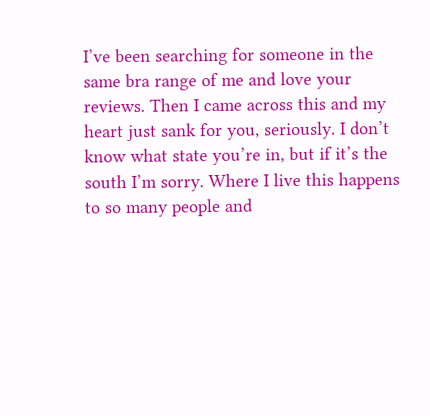I’ve been searching for someone in the same bra range of me and love your reviews. Then I came across this and my heart just sank for you, seriously. I don’t know what state you’re in, but if it’s the south I’m sorry. Where I live this happens to so many people and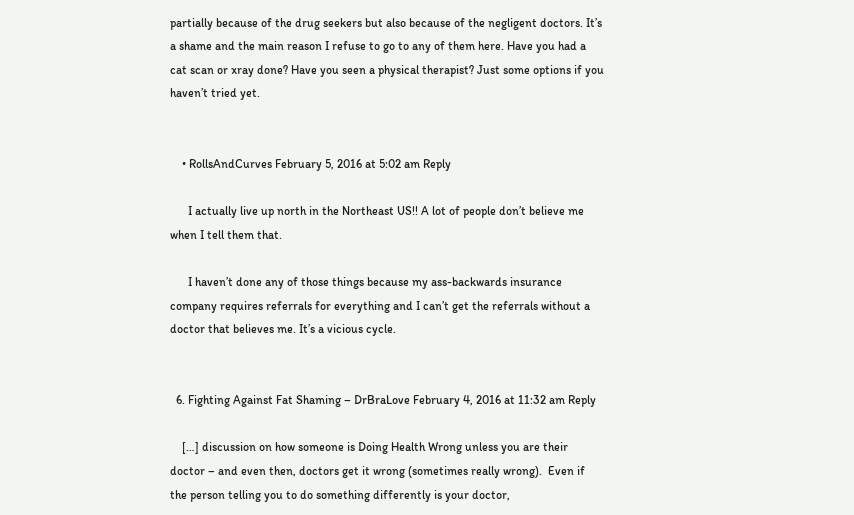partially because of the drug seekers but also because of the negligent doctors. It’s a shame and the main reason I refuse to go to any of them here. Have you had a cat scan or xray done? Have you seen a physical therapist? Just some options if you haven’t tried yet.


    • RollsAndCurves February 5, 2016 at 5:02 am Reply

      I actually live up north in the Northeast US!! A lot of people don’t believe me when I tell them that.

      I haven’t done any of those things because my ass-backwards insurance company requires referrals for everything and I can’t get the referrals without a doctor that believes me. It’s a vicious cycle.


  6. Fighting Against Fat Shaming – DrBraLove February 4, 2016 at 11:32 am Reply

    […] discussion on how someone is Doing Health Wrong unless you are their doctor – and even then, doctors get it wrong (sometimes really wrong).  Even if the person telling you to do something differently is your doctor,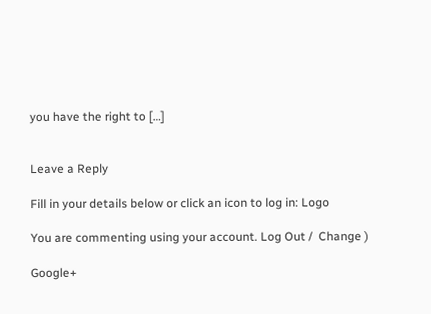you have the right to […]


Leave a Reply

Fill in your details below or click an icon to log in: Logo

You are commenting using your account. Log Out /  Change )

Google+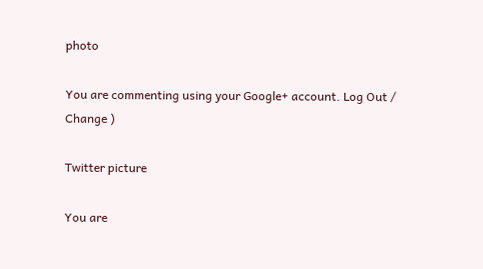photo

You are commenting using your Google+ account. Log Out /  Change )

Twitter picture

You are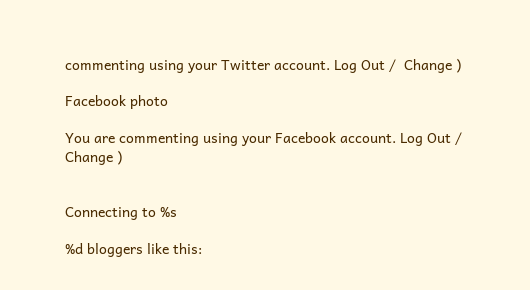commenting using your Twitter account. Log Out /  Change )

Facebook photo

You are commenting using your Facebook account. Log Out /  Change )


Connecting to %s

%d bloggers like this: